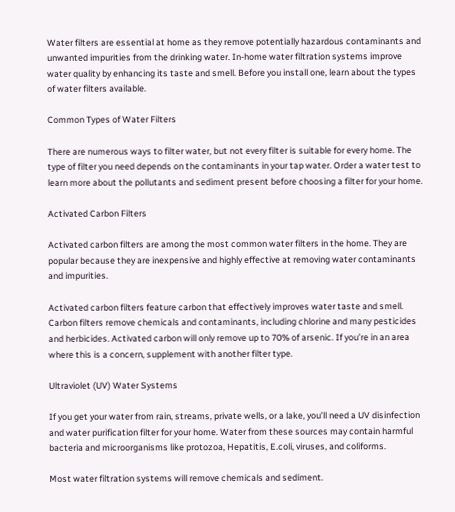Water filters are essential at home as they remove potentially hazardous contaminants and unwanted impurities from the drinking water. In-home water filtration systems improve water quality by enhancing its taste and smell. Before you install one, learn about the types of water filters available.

Common Types of Water Filters

There are numerous ways to filter water, but not every filter is suitable for every home. The type of filter you need depends on the contaminants in your tap water. Order a water test to learn more about the pollutants and sediment present before choosing a filter for your home.

Activated Carbon Filters

Activated carbon filters are among the most common water filters in the home. They are popular because they are inexpensive and highly effective at removing water contaminants and impurities.

Activated carbon filters feature carbon that effectively improves water taste and smell. Carbon filters remove chemicals and contaminants, including chlorine and many pesticides and herbicides. Activated carbon will only remove up to 70% of arsenic. If you’re in an area where this is a concern, supplement with another filter type.

Ultraviolet (UV) Water Systems

If you get your water from rain, streams, private wells, or a lake, you’ll need a UV disinfection and water purification filter for your home. Water from these sources may contain harmful bacteria and microorganisms like protozoa, Hepatitis, E.coli, viruses, and coliforms.

Most water filtration systems will remove chemicals and sediment.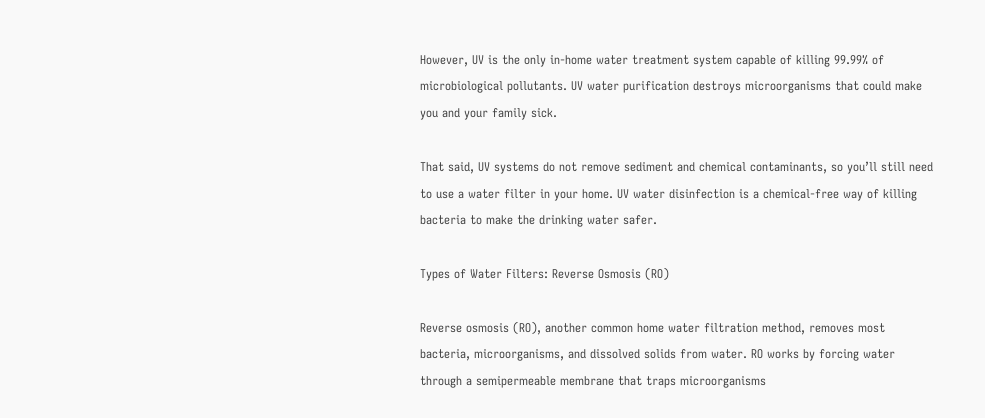However, UV is the only in-home water treatment system capable of killing 99.99% of microbiological pollutants. UV water purification destroys microorganisms that could make you and your family sick.

That said, UV systems do not remove sediment and chemical contaminants, so you’ll still need to use a water filter in your home. UV water disinfection is a chemical-free way of killing bacteria to make the drinking water safer.

Types of Water Filters: Reverse Osmosis (RO)

Reverse osmosis (RO), another common home water filtration method, removes most bacteria, microorganisms, and dissolved solids from water. RO works by forcing water through a semipermeable membrane that traps microorganisms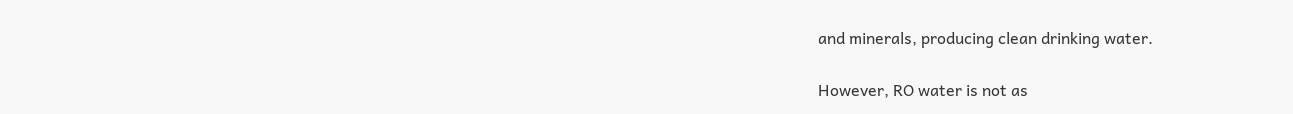and minerals, producing clean drinking water.

However, RO water is not as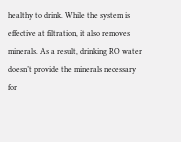healthy to drink. While the system is effective at filtration, it also removes minerals. As a result, drinking RO water doesn’t provide the minerals necessary for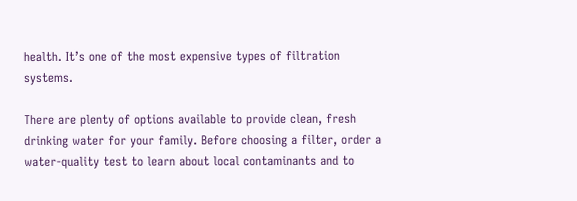health. It’s one of the most expensive types of filtration systems.

There are plenty of options available to provide clean, fresh drinking water for your family. Before choosing a filter, order a water-quality test to learn about local contaminants and to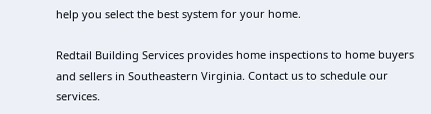help you select the best system for your home.

Redtail Building Services provides home inspections to home buyers and sellers in Southeastern Virginia. Contact us to schedule our services.